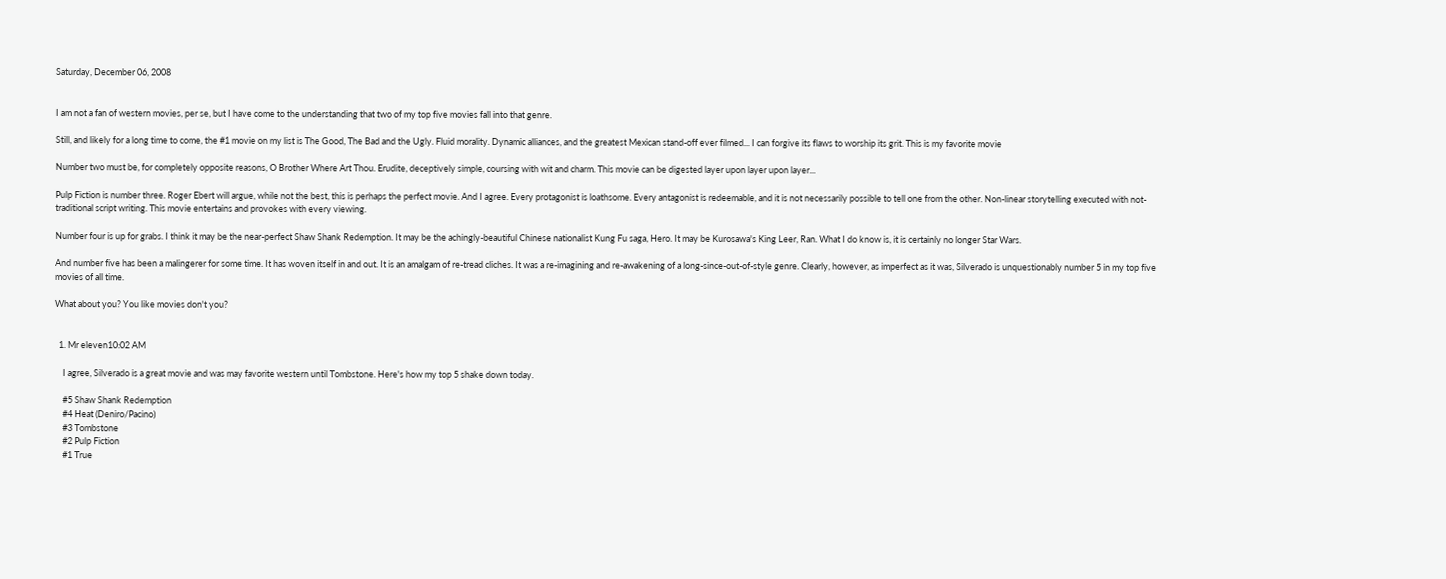Saturday, December 06, 2008


I am not a fan of western movies, per se, but I have come to the understanding that two of my top five movies fall into that genre.

Still, and likely for a long time to come, the #1 movie on my list is The Good, The Bad and the Ugly. Fluid morality. Dynamic alliances, and the greatest Mexican stand-off ever filmed... I can forgive its flaws to worship its grit. This is my favorite movie

Number two must be, for completely opposite reasons, O Brother Where Art Thou. Erudite, deceptively simple, coursing with wit and charm. This movie can be digested layer upon layer upon layer...

Pulp Fiction is number three. Roger Ebert will argue, while not the best, this is perhaps the perfect movie. And I agree. Every protagonist is loathsome. Every antagonist is redeemable, and it is not necessarily possible to tell one from the other. Non-linear storytelling executed with not-traditional script writing. This movie entertains and provokes with every viewing.

Number four is up for grabs. I think it may be the near-perfect Shaw Shank Redemption. It may be the achingly-beautiful Chinese nationalist Kung Fu saga, Hero. It may be Kurosawa's King Leer, Ran. What I do know is, it is certainly no longer Star Wars.

And number five has been a malingerer for some time. It has woven itself in and out. It is an amalgam of re-tread cliches. It was a re-imagining and re-awakening of a long-since-out-of-style genre. Clearly, however, as imperfect as it was, Silverado is unquestionably number 5 in my top five movies of all time.

What about you? You like movies don't you?


  1. Mr eleven10:02 AM

    I agree, Silverado is a great movie and was may favorite western until Tombstone. Here's how my top 5 shake down today.

    #5 Shaw Shank Redemption
    #4 Heat (Deniro/Pacino)
    #3 Tombstone
    #2 Pulp Fiction
    #1 True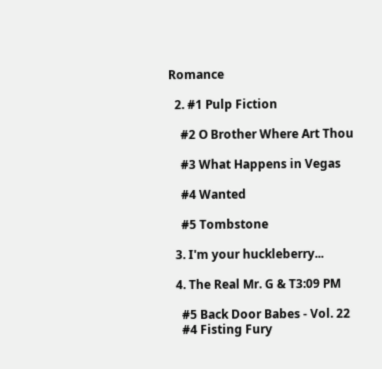Romance

  2. #1 Pulp Fiction

    #2 O Brother Where Art Thou

    #3 What Happens in Vegas

    #4 Wanted

    #5 Tombstone

  3. I'm your huckleberry...

  4. The Real Mr. G & T3:09 PM

    #5 Back Door Babes - Vol. 22
    #4 Fisting Fury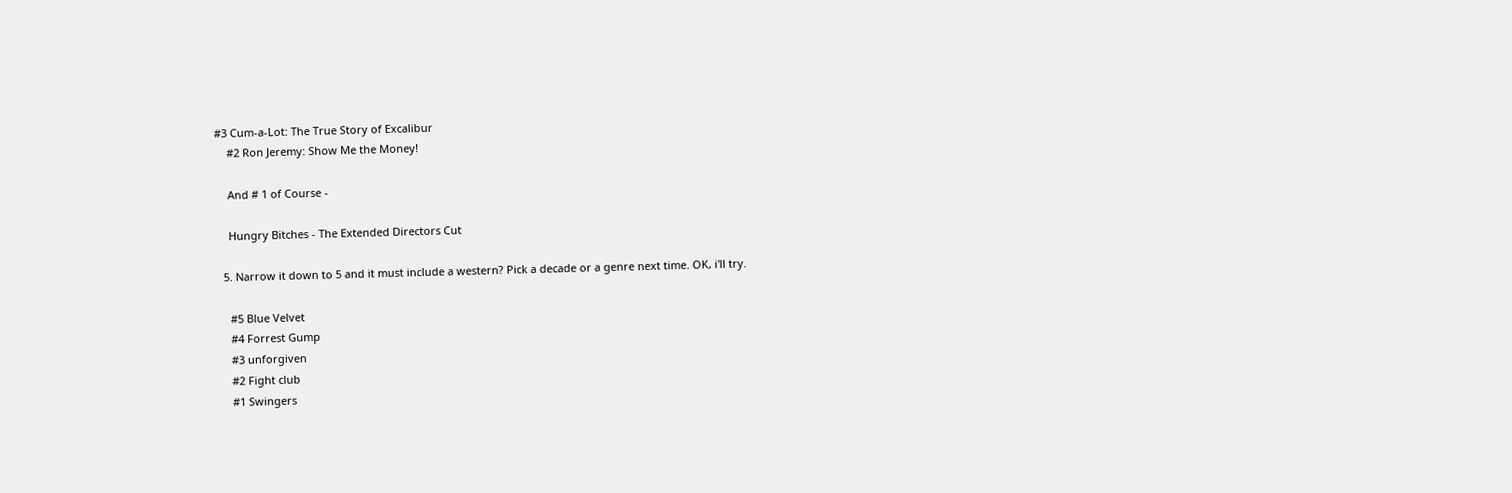#3 Cum-a-Lot: The True Story of Excalibur
    #2 Ron Jeremy: Show Me the Money!

    And # 1 of Course -

    Hungry Bitches - The Extended Directors Cut

  5. Narrow it down to 5 and it must include a western? Pick a decade or a genre next time. OK, i'll try.

    #5 Blue Velvet
    #4 Forrest Gump
    #3 unforgiven
    #2 Fight club
    #1 Swingers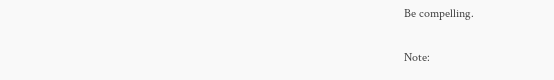Be compelling.

Note: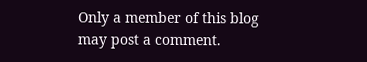Only a member of this blog may post a comment.